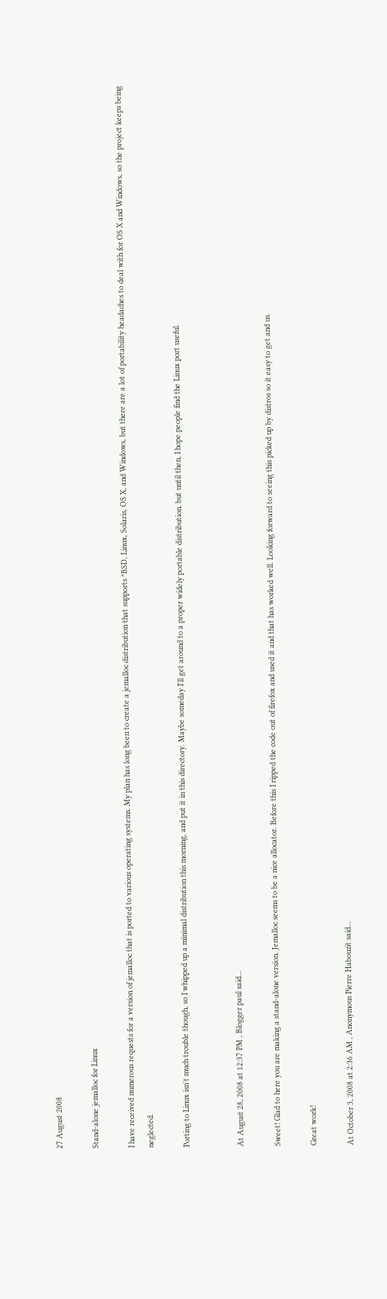27 August 2008

Stand-alone jemalloc for Linux

I have received numerous requests for a version of jemalloc that is ported to various operating systems. My plan has long been to create a jemalloc distribution that supports *BSD, Linux, Solaris, OS X, and Windows, but there are a lot of portability headaches to deal with for OS X and Windows, so the project keeps being neglected.

Porting to Linux isn't much trouble though, so I whipped up a minimal distribution this morning, and put it in this directory. Maybe someday I'll get around to a proper widely portable distribution, but until then, I hope people find the Linux port useful.


At August 28, 2008 at 12:37 PM , Blogger paul said...

Sweet! Glad to here you are making a stand-alone version. Jemalloc seems to be a nice allocator. Before this I ripped the code out of firefox and used it and that has worked well. Looking forward to seeing this picked up by distros so it easy to get and us.

Great work!

At October 3, 2008 at 2:36 AM , Anonymous Pierre Habouzit said...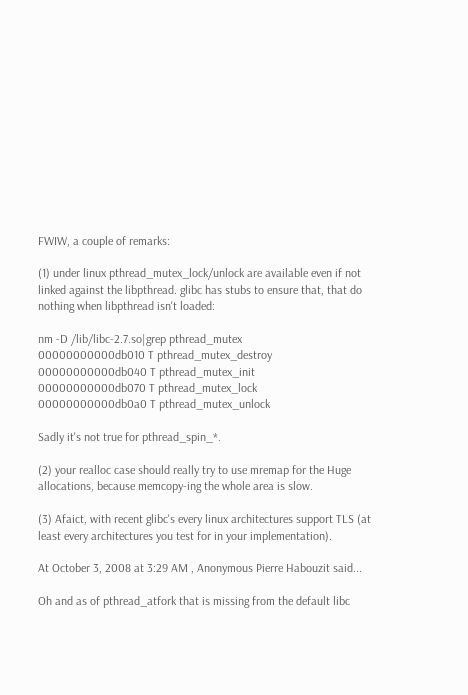FWIW, a couple of remarks:

(1) under linux pthread_mutex_lock/unlock are available even if not linked against the libpthread. glibc has stubs to ensure that, that do nothing when libpthread isn't loaded:

nm -D /lib/libc-2.7.so|grep pthread_mutex
00000000000db010 T pthread_mutex_destroy
00000000000db040 T pthread_mutex_init
00000000000db070 T pthread_mutex_lock
00000000000db0a0 T pthread_mutex_unlock

Sadly it's not true for pthread_spin_*.

(2) your realloc case should really try to use mremap for the Huge allocations, because memcopy-ing the whole area is slow.

(3) Afaict, with recent glibc's every linux architectures support TLS (at least every architectures you test for in your implementation).

At October 3, 2008 at 3:29 AM , Anonymous Pierre Habouzit said...

Oh and as of pthread_atfork that is missing from the default libc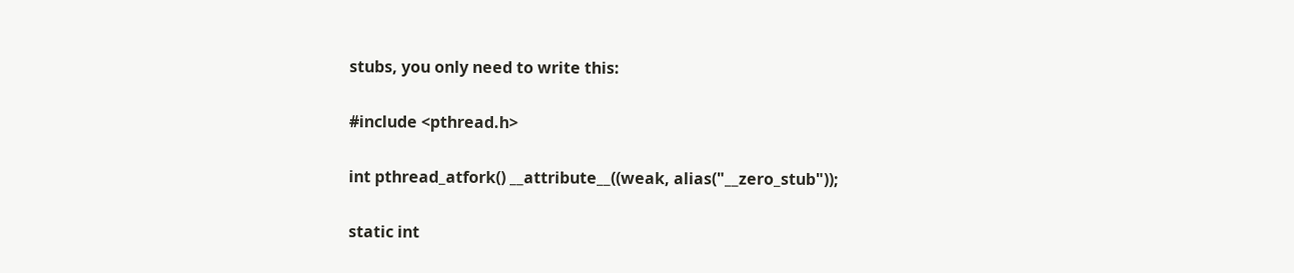stubs, you only need to write this:

#include <pthread.h>

int pthread_atfork() __attribute__((weak, alias("__zero_stub"));

static int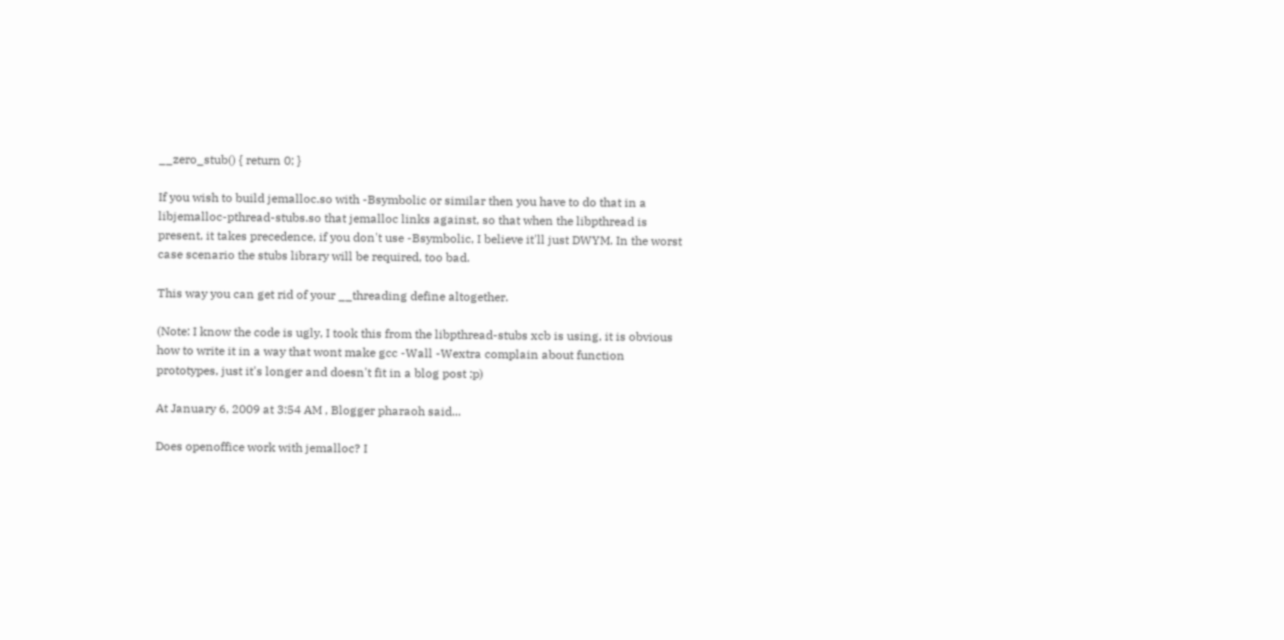__zero_stub() { return 0; }

If you wish to build jemalloc.so with -Bsymbolic or similar then you have to do that in a libjemalloc-pthread-stubs.so that jemalloc links against, so that when the libpthread is present, it takes precedence, if you don't use -Bsymbolic, I believe it'll just DWYM. In the worst case scenario the stubs library will be required, too bad.

This way you can get rid of your __threading define altogether.

(Note: I know the code is ugly, I took this from the libpthread-stubs xcb is using, it is obvious how to write it in a way that wont make gcc -Wall -Wextra complain about function prototypes, just it's longer and doesn't fit in a blog post ;p)

At January 6, 2009 at 3:54 AM , Blogger pharaoh said...

Does openoffice work with jemalloc? I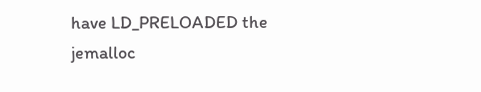have LD_PRELOADED the jemalloc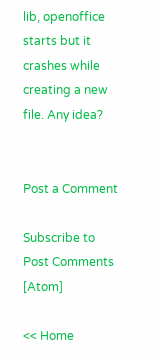lib, openoffice starts but it crashes while creating a new file. Any idea?


Post a Comment

Subscribe to Post Comments [Atom]

<< Home